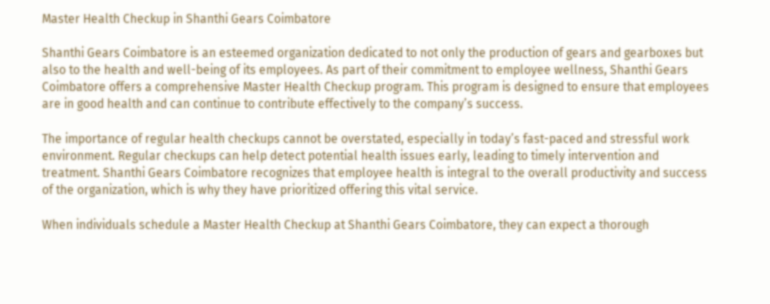Master Health Checkup in Shanthi Gears Coimbatore

Shanthi Gears Coimbatore is an esteemed organization dedicated to not only the production of gears and gearboxes but also to the health and well-being of its employees. As part of their commitment to employee wellness, Shanthi Gears Coimbatore offers a comprehensive Master Health Checkup program. This program is designed to ensure that employees are in good health and can continue to contribute effectively to the company’s success.

The importance of regular health checkups cannot be overstated, especially in today’s fast-paced and stressful work environment. Regular checkups can help detect potential health issues early, leading to timely intervention and treatment. Shanthi Gears Coimbatore recognizes that employee health is integral to the overall productivity and success of the organization, which is why they have prioritized offering this vital service.

When individuals schedule a Master Health Checkup at Shanthi Gears Coimbatore, they can expect a thorough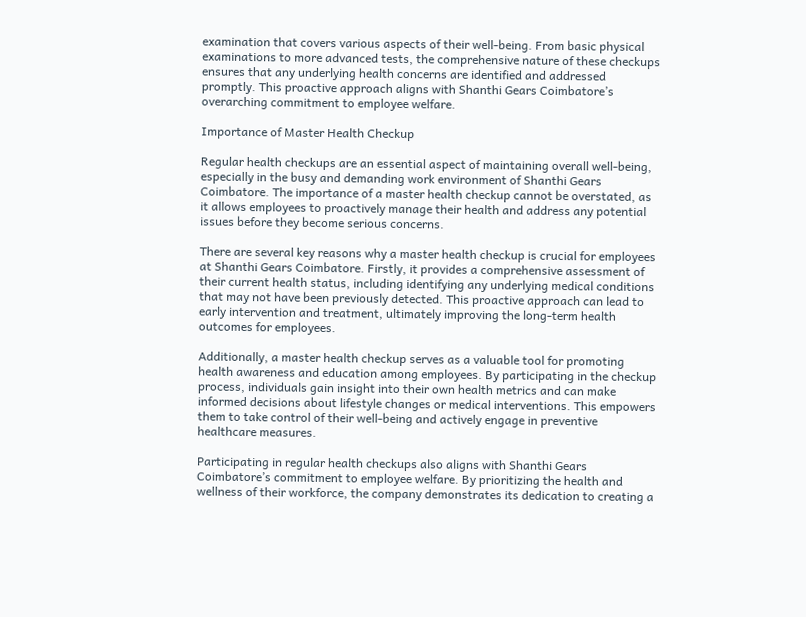examination that covers various aspects of their well-being. From basic physical examinations to more advanced tests, the comprehensive nature of these checkups ensures that any underlying health concerns are identified and addressed promptly. This proactive approach aligns with Shanthi Gears Coimbatore’s overarching commitment to employee welfare.

Importance of Master Health Checkup

Regular health checkups are an essential aspect of maintaining overall well-being, especially in the busy and demanding work environment of Shanthi Gears Coimbatore. The importance of a master health checkup cannot be overstated, as it allows employees to proactively manage their health and address any potential issues before they become serious concerns.

There are several key reasons why a master health checkup is crucial for employees at Shanthi Gears Coimbatore. Firstly, it provides a comprehensive assessment of their current health status, including identifying any underlying medical conditions that may not have been previously detected. This proactive approach can lead to early intervention and treatment, ultimately improving the long-term health outcomes for employees.

Additionally, a master health checkup serves as a valuable tool for promoting health awareness and education among employees. By participating in the checkup process, individuals gain insight into their own health metrics and can make informed decisions about lifestyle changes or medical interventions. This empowers them to take control of their well-being and actively engage in preventive healthcare measures.

Participating in regular health checkups also aligns with Shanthi Gears Coimbatore’s commitment to employee welfare. By prioritizing the health and wellness of their workforce, the company demonstrates its dedication to creating a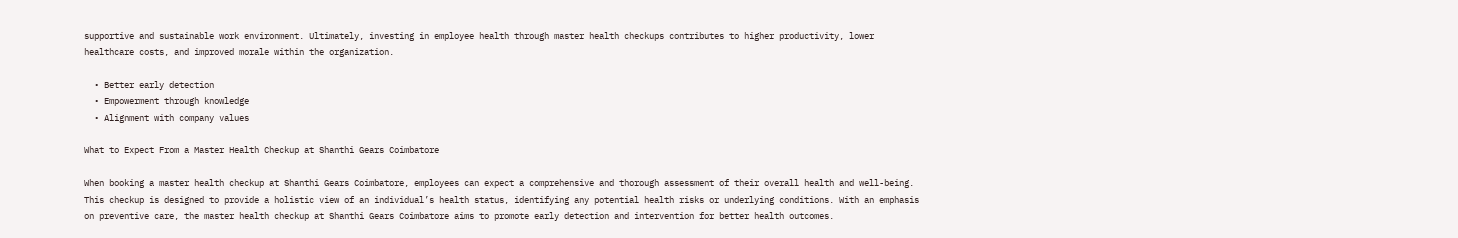supportive and sustainable work environment. Ultimately, investing in employee health through master health checkups contributes to higher productivity, lower healthcare costs, and improved morale within the organization.

  • Better early detection
  • Empowerment through knowledge
  • Alignment with company values

What to Expect From a Master Health Checkup at Shanthi Gears Coimbatore

When booking a master health checkup at Shanthi Gears Coimbatore, employees can expect a comprehensive and thorough assessment of their overall health and well-being. This checkup is designed to provide a holistic view of an individual’s health status, identifying any potential health risks or underlying conditions. With an emphasis on preventive care, the master health checkup at Shanthi Gears Coimbatore aims to promote early detection and intervention for better health outcomes.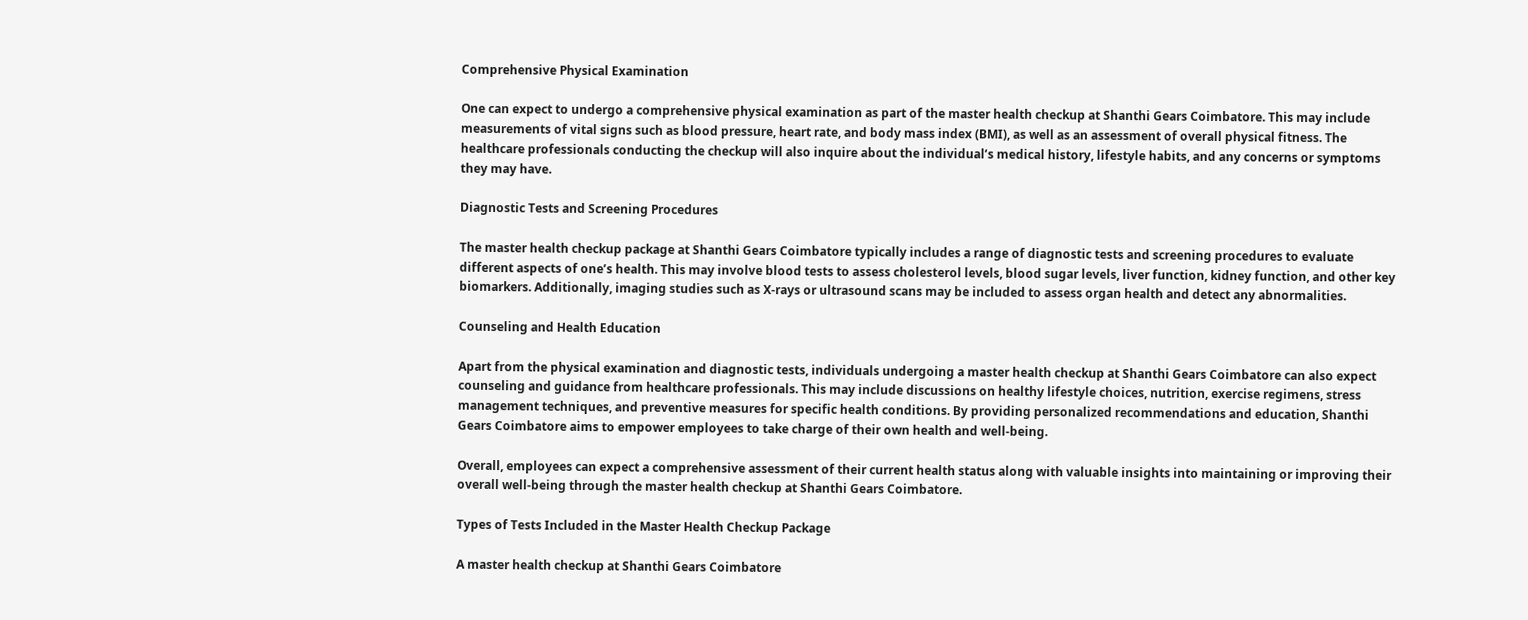Comprehensive Physical Examination

One can expect to undergo a comprehensive physical examination as part of the master health checkup at Shanthi Gears Coimbatore. This may include measurements of vital signs such as blood pressure, heart rate, and body mass index (BMI), as well as an assessment of overall physical fitness. The healthcare professionals conducting the checkup will also inquire about the individual’s medical history, lifestyle habits, and any concerns or symptoms they may have.

Diagnostic Tests and Screening Procedures

The master health checkup package at Shanthi Gears Coimbatore typically includes a range of diagnostic tests and screening procedures to evaluate different aspects of one’s health. This may involve blood tests to assess cholesterol levels, blood sugar levels, liver function, kidney function, and other key biomarkers. Additionally, imaging studies such as X-rays or ultrasound scans may be included to assess organ health and detect any abnormalities.

Counseling and Health Education

Apart from the physical examination and diagnostic tests, individuals undergoing a master health checkup at Shanthi Gears Coimbatore can also expect counseling and guidance from healthcare professionals. This may include discussions on healthy lifestyle choices, nutrition, exercise regimens, stress management techniques, and preventive measures for specific health conditions. By providing personalized recommendations and education, Shanthi Gears Coimbatore aims to empower employees to take charge of their own health and well-being.

Overall, employees can expect a comprehensive assessment of their current health status along with valuable insights into maintaining or improving their overall well-being through the master health checkup at Shanthi Gears Coimbatore.

Types of Tests Included in the Master Health Checkup Package

A master health checkup at Shanthi Gears Coimbatore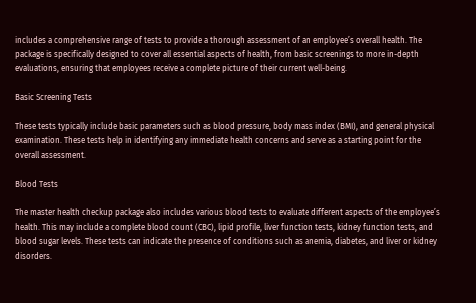includes a comprehensive range of tests to provide a thorough assessment of an employee’s overall health. The package is specifically designed to cover all essential aspects of health, from basic screenings to more in-depth evaluations, ensuring that employees receive a complete picture of their current well-being.

Basic Screening Tests

These tests typically include basic parameters such as blood pressure, body mass index (BMI), and general physical examination. These tests help in identifying any immediate health concerns and serve as a starting point for the overall assessment.

Blood Tests

The master health checkup package also includes various blood tests to evaluate different aspects of the employee’s health. This may include a complete blood count (CBC), lipid profile, liver function tests, kidney function tests, and blood sugar levels. These tests can indicate the presence of conditions such as anemia, diabetes, and liver or kidney disorders.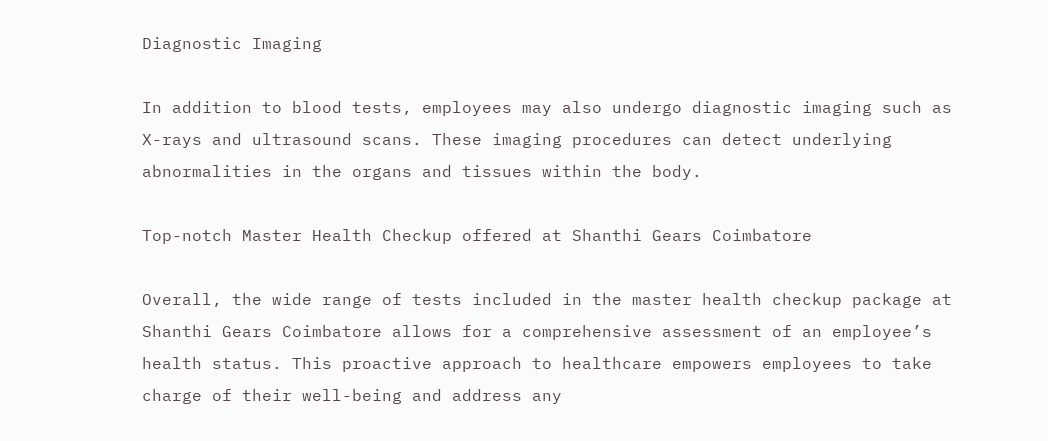Diagnostic Imaging

In addition to blood tests, employees may also undergo diagnostic imaging such as X-rays and ultrasound scans. These imaging procedures can detect underlying abnormalities in the organs and tissues within the body.

Top-notch Master Health Checkup offered at Shanthi Gears Coimbatore

Overall, the wide range of tests included in the master health checkup package at Shanthi Gears Coimbatore allows for a comprehensive assessment of an employee’s health status. This proactive approach to healthcare empowers employees to take charge of their well-being and address any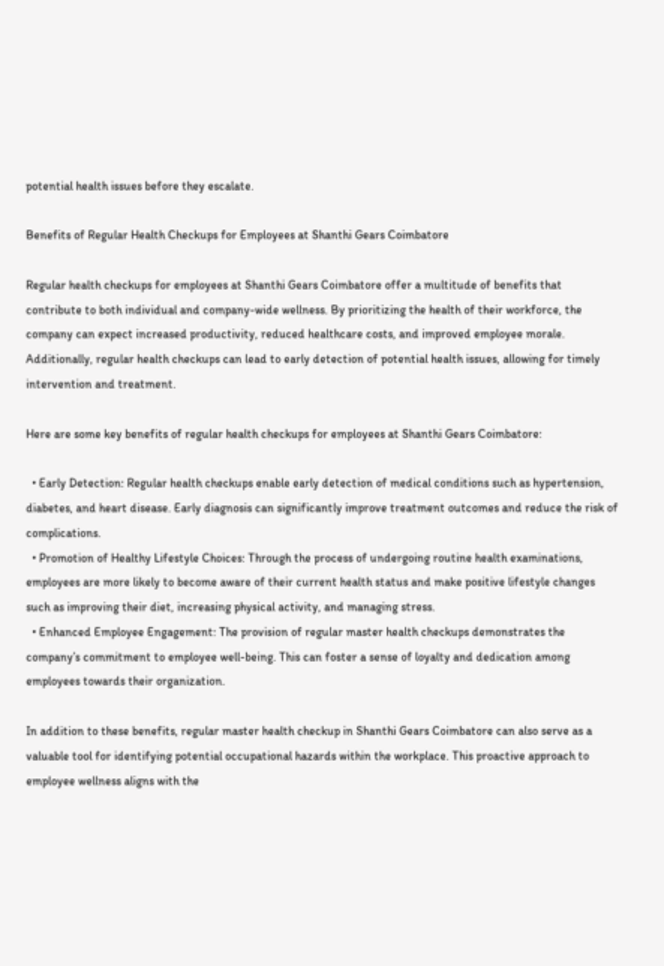potential health issues before they escalate.

Benefits of Regular Health Checkups for Employees at Shanthi Gears Coimbatore

Regular health checkups for employees at Shanthi Gears Coimbatore offer a multitude of benefits that contribute to both individual and company-wide wellness. By prioritizing the health of their workforce, the company can expect increased productivity, reduced healthcare costs, and improved employee morale. Additionally, regular health checkups can lead to early detection of potential health issues, allowing for timely intervention and treatment.

Here are some key benefits of regular health checkups for employees at Shanthi Gears Coimbatore:

  • Early Detection: Regular health checkups enable early detection of medical conditions such as hypertension, diabetes, and heart disease. Early diagnosis can significantly improve treatment outcomes and reduce the risk of complications.
  • Promotion of Healthy Lifestyle Choices: Through the process of undergoing routine health examinations, employees are more likely to become aware of their current health status and make positive lifestyle changes such as improving their diet, increasing physical activity, and managing stress.
  • Enhanced Employee Engagement: The provision of regular master health checkups demonstrates the company’s commitment to employee well-being. This can foster a sense of loyalty and dedication among employees towards their organization.

In addition to these benefits, regular master health checkup in Shanthi Gears Coimbatore can also serve as a valuable tool for identifying potential occupational hazards within the workplace. This proactive approach to employee wellness aligns with the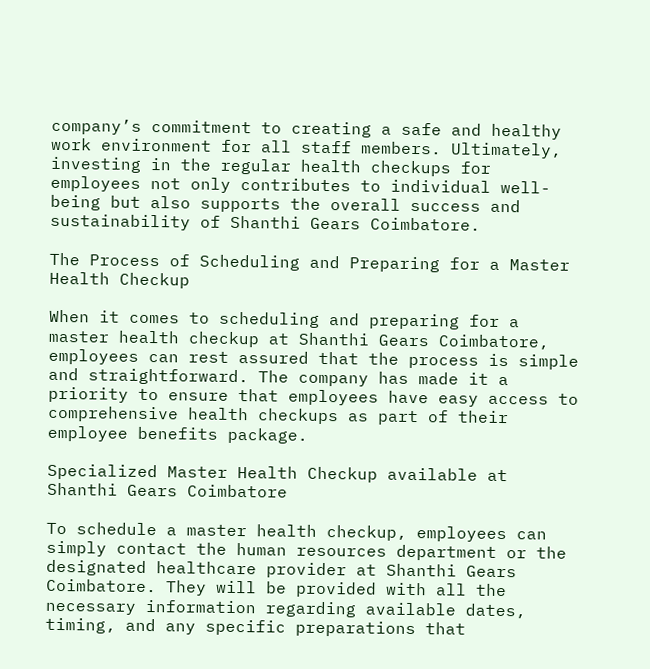company’s commitment to creating a safe and healthy work environment for all staff members. Ultimately, investing in the regular health checkups for employees not only contributes to individual well-being but also supports the overall success and sustainability of Shanthi Gears Coimbatore.

The Process of Scheduling and Preparing for a Master Health Checkup

When it comes to scheduling and preparing for a master health checkup at Shanthi Gears Coimbatore, employees can rest assured that the process is simple and straightforward. The company has made it a priority to ensure that employees have easy access to comprehensive health checkups as part of their employee benefits package.

Specialized Master Health Checkup available at Shanthi Gears Coimbatore

To schedule a master health checkup, employees can simply contact the human resources department or the designated healthcare provider at Shanthi Gears Coimbatore. They will be provided with all the necessary information regarding available dates, timing, and any specific preparations that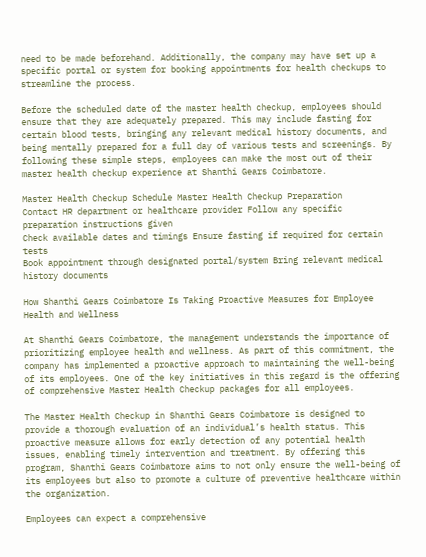need to be made beforehand. Additionally, the company may have set up a specific portal or system for booking appointments for health checkups to streamline the process.

Before the scheduled date of the master health checkup, employees should ensure that they are adequately prepared. This may include fasting for certain blood tests, bringing any relevant medical history documents, and being mentally prepared for a full day of various tests and screenings. By following these simple steps, employees can make the most out of their master health checkup experience at Shanthi Gears Coimbatore.

Master Health Checkup Schedule Master Health Checkup Preparation
Contact HR department or healthcare provider Follow any specific preparation instructions given
Check available dates and timings Ensure fasting if required for certain tests
Book appointment through designated portal/system Bring relevant medical history documents

How Shanthi Gears Coimbatore Is Taking Proactive Measures for Employee Health and Wellness

At Shanthi Gears Coimbatore, the management understands the importance of prioritizing employee health and wellness. As part of this commitment, the company has implemented a proactive approach to maintaining the well-being of its employees. One of the key initiatives in this regard is the offering of comprehensive Master Health Checkup packages for all employees.

The Master Health Checkup in Shanthi Gears Coimbatore is designed to provide a thorough evaluation of an individual’s health status. This proactive measure allows for early detection of any potential health issues, enabling timely intervention and treatment. By offering this program, Shanthi Gears Coimbatore aims to not only ensure the well-being of its employees but also to promote a culture of preventive healthcare within the organization.

Employees can expect a comprehensive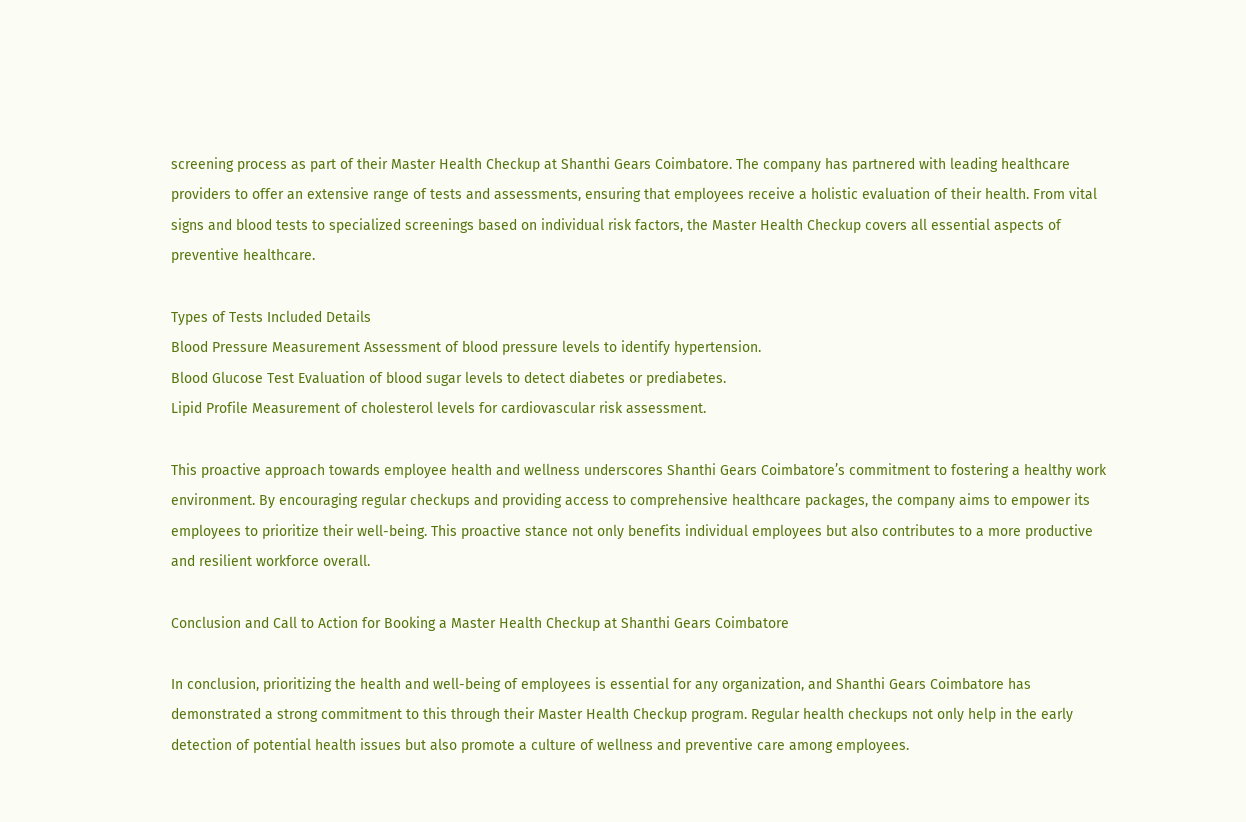screening process as part of their Master Health Checkup at Shanthi Gears Coimbatore. The company has partnered with leading healthcare providers to offer an extensive range of tests and assessments, ensuring that employees receive a holistic evaluation of their health. From vital signs and blood tests to specialized screenings based on individual risk factors, the Master Health Checkup covers all essential aspects of preventive healthcare.

Types of Tests Included Details
Blood Pressure Measurement Assessment of blood pressure levels to identify hypertension.
Blood Glucose Test Evaluation of blood sugar levels to detect diabetes or prediabetes.
Lipid Profile Measurement of cholesterol levels for cardiovascular risk assessment.

This proactive approach towards employee health and wellness underscores Shanthi Gears Coimbatore’s commitment to fostering a healthy work environment. By encouraging regular checkups and providing access to comprehensive healthcare packages, the company aims to empower its employees to prioritize their well-being. This proactive stance not only benefits individual employees but also contributes to a more productive and resilient workforce overall.

Conclusion and Call to Action for Booking a Master Health Checkup at Shanthi Gears Coimbatore

In conclusion, prioritizing the health and well-being of employees is essential for any organization, and Shanthi Gears Coimbatore has demonstrated a strong commitment to this through their Master Health Checkup program. Regular health checkups not only help in the early detection of potential health issues but also promote a culture of wellness and preventive care among employees.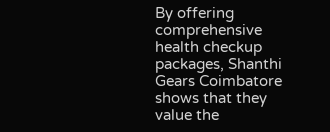By offering comprehensive health checkup packages, Shanthi Gears Coimbatore shows that they value the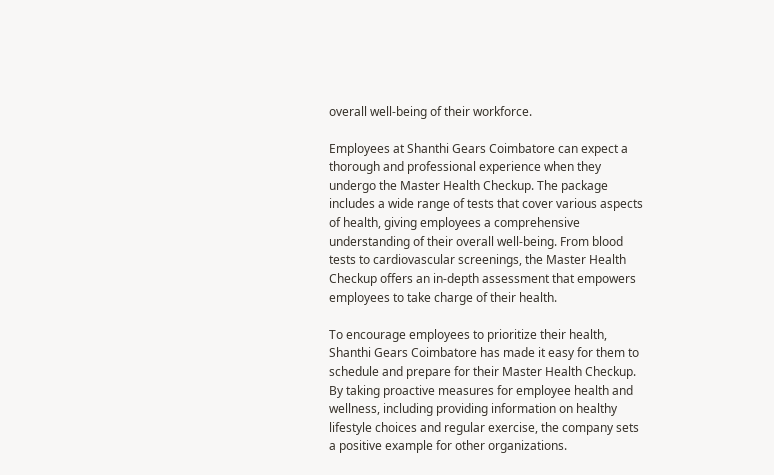overall well-being of their workforce.

Employees at Shanthi Gears Coimbatore can expect a thorough and professional experience when they undergo the Master Health Checkup. The package includes a wide range of tests that cover various aspects of health, giving employees a comprehensive understanding of their overall well-being. From blood tests to cardiovascular screenings, the Master Health Checkup offers an in-depth assessment that empowers employees to take charge of their health.

To encourage employees to prioritize their health, Shanthi Gears Coimbatore has made it easy for them to schedule and prepare for their Master Health Checkup. By taking proactive measures for employee health and wellness, including providing information on healthy lifestyle choices and regular exercise, the company sets a positive example for other organizations.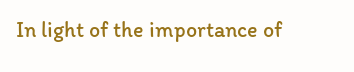In light of the importance of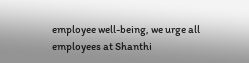employee well-being, we urge all employees at Shanthi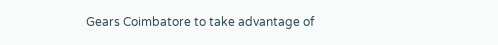Gears Coimbatore to take advantage of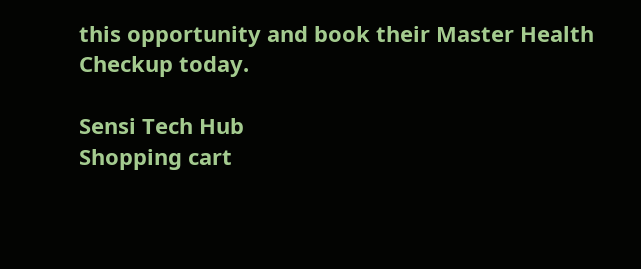this opportunity and book their Master Health Checkup today.

Sensi Tech Hub
Shopping cart